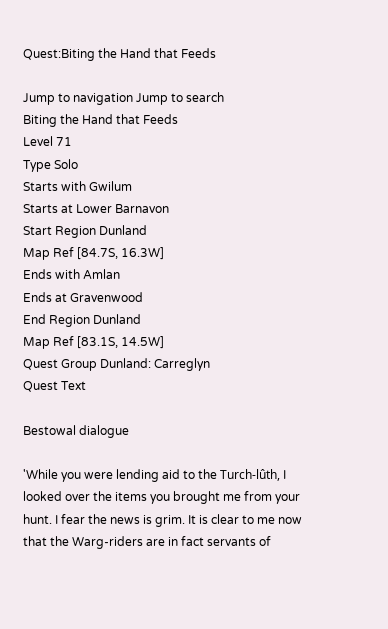Quest:Biting the Hand that Feeds

Jump to navigation Jump to search
Biting the Hand that Feeds
Level 71
Type Solo
Starts with Gwilum
Starts at Lower Barnavon
Start Region Dunland
Map Ref [84.7S, 16.3W]
Ends with Amlan
Ends at Gravenwood
End Region Dunland
Map Ref [83.1S, 14.5W]
Quest Group Dunland: Carreglyn
Quest Text

Bestowal dialogue

'While you were lending aid to the Turch-lûth, I looked over the items you brought me from your hunt. I fear the news is grim. It is clear to me now that the Warg-riders are in fact servants of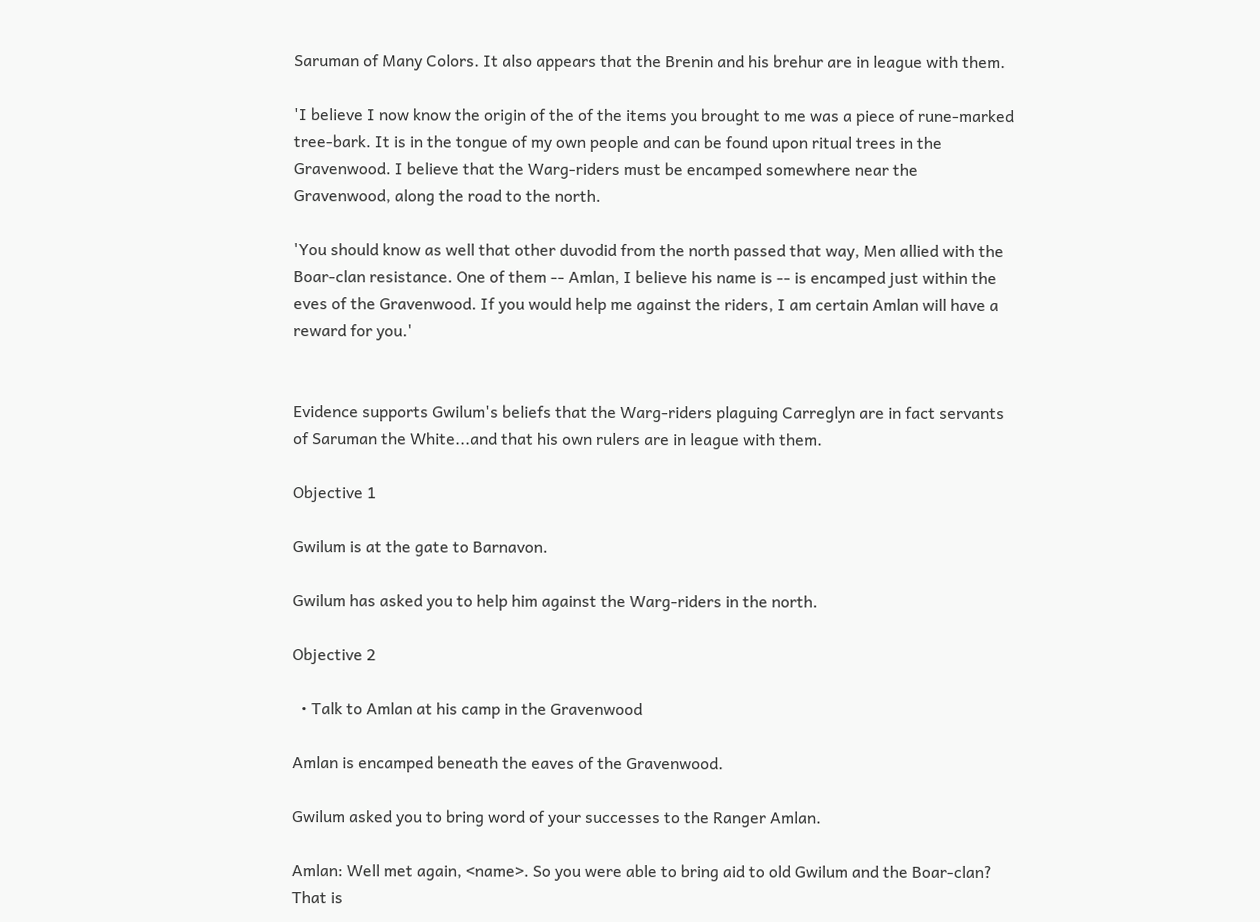Saruman of Many Colors. It also appears that the Brenin and his brehur are in league with them.

'I believe I now know the origin of the of the items you brought to me was a piece of rune-marked tree-bark. It is in the tongue of my own people and can be found upon ritual trees in the Gravenwood. I believe that the Warg-riders must be encamped somewhere near the Gravenwood, along the road to the north.

'You should know as well that other duvodid from the north passed that way, Men allied with the Boar-clan resistance. One of them -- Amlan, I believe his name is -- is encamped just within the eves of the Gravenwood. If you would help me against the riders, I am certain Amlan will have a reward for you.'


Evidence supports Gwilum's beliefs that the Warg-riders plaguing Carreglyn are in fact servants of Saruman the White...and that his own rulers are in league with them.

Objective 1

Gwilum is at the gate to Barnavon.

Gwilum has asked you to help him against the Warg-riders in the north.

Objective 2

  • Talk to Amlan at his camp in the Gravenwood

Amlan is encamped beneath the eaves of the Gravenwood.

Gwilum asked you to bring word of your successes to the Ranger Amlan.

Amlan: Well met again, <name>. So you were able to bring aid to old Gwilum and the Boar-clan? That is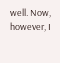well. Now, however, I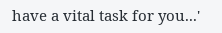have a vital task for you...'